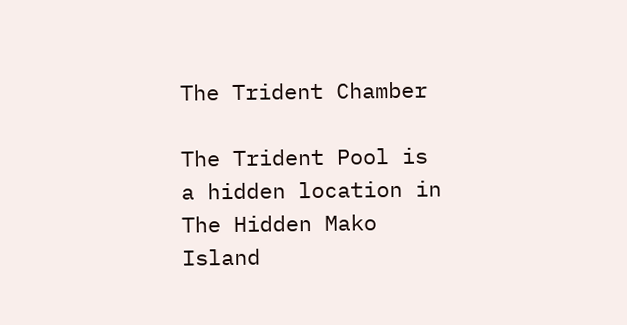The Trident Chamber

The Trident Pool is a hidden location in The Hidden Mako Island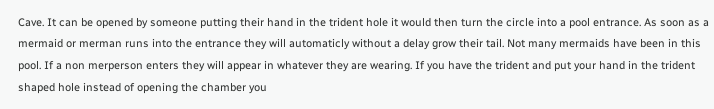Cave. It can be opened by someone putting their hand in the trident hole it would then turn the circle into a pool entrance. As soon as a mermaid or merman runs into the entrance they will automaticly without a delay grow their tail. Not many mermaids have been in this pool. If a non merperson enters they will appear in whatever they are wearing. If you have the trident and put your hand in the trident shaped hole instead of opening the chamber you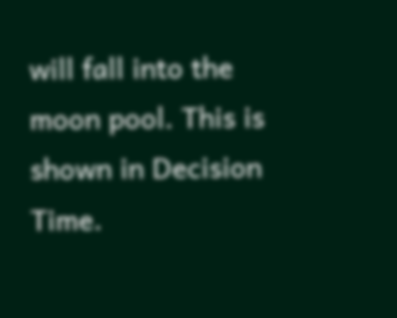will fall into the moon pool. This is shown in Decision Time.